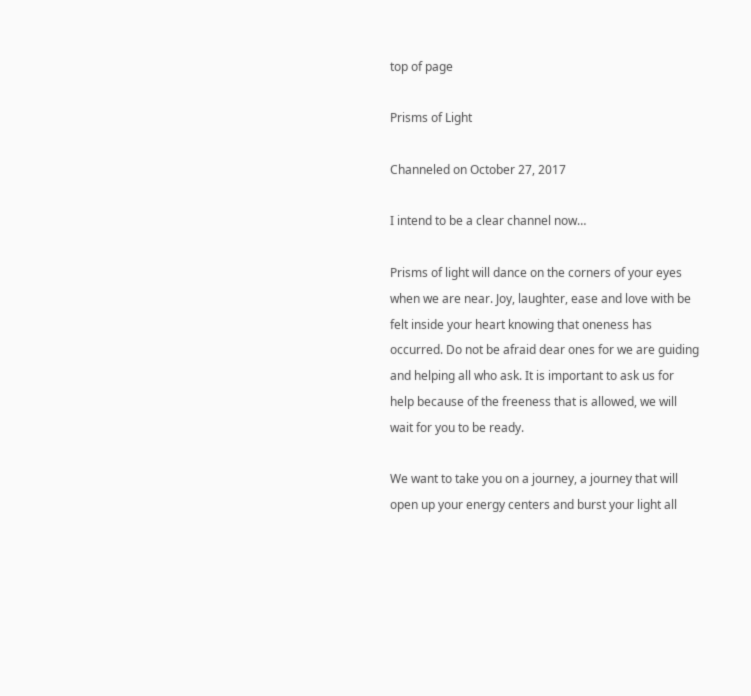top of page

Prisms of Light

Channeled on October 27, 2017

I intend to be a clear channel now…

Prisms of light will dance on the corners of your eyes when we are near. Joy, laughter, ease and love with be felt inside your heart knowing that oneness has occurred. Do not be afraid dear ones for we are guiding and helping all who ask. It is important to ask us for help because of the freeness that is allowed, we will wait for you to be ready.

We want to take you on a journey, a journey that will open up your energy centers and burst your light all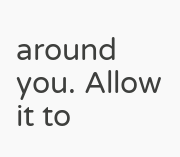around you. Allow it to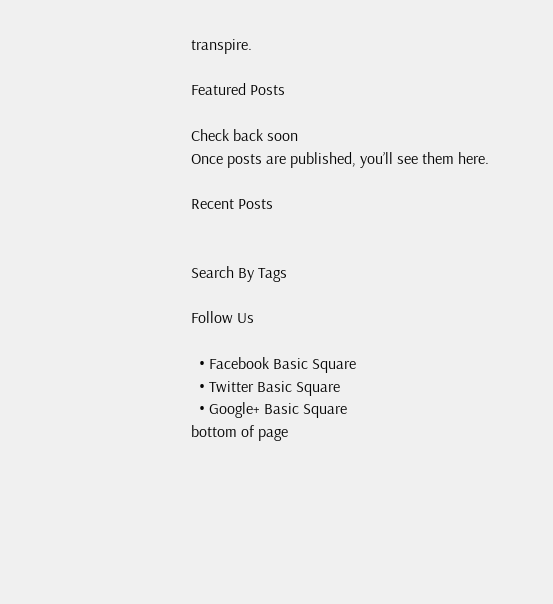transpire.

Featured Posts

Check back soon
Once posts are published, you’ll see them here.

Recent Posts


Search By Tags

Follow Us

  • Facebook Basic Square
  • Twitter Basic Square
  • Google+ Basic Square
bottom of page